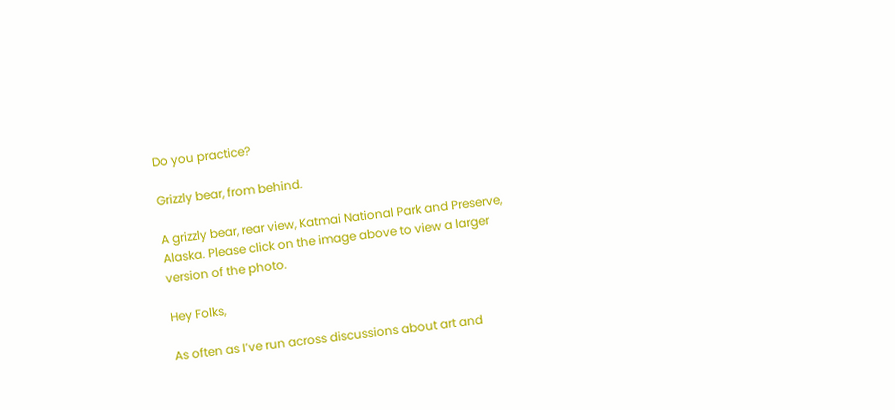Do you practice?

Grizzly bear, from behind.

A grizzly bear, rear view, Katmai National Park and Preserve, Alaska. Please click on the image above to view a larger version of the photo.

Hey Folks,

As often as I’ve run across discussions about art and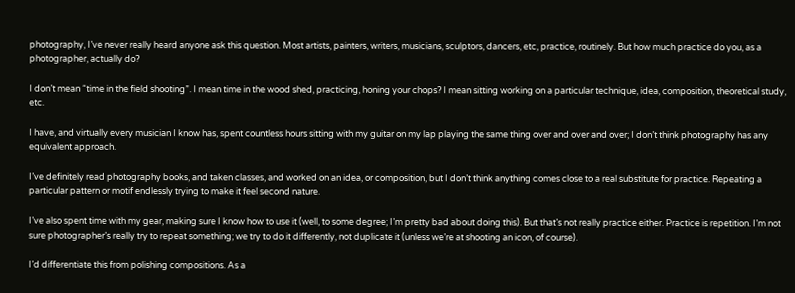photography, I’ve never really heard anyone ask this question. Most artists, painters, writers, musicians, sculptors, dancers, etc, practice, routinely. But how much practice do you, as a photographer, actually do?

I don’t mean “time in the field shooting”. I mean time in the wood shed, practicing, honing your chops? I mean sitting working on a particular technique, idea, composition, theoretical study, etc.

I have, and virtually every musician I know has, spent countless hours sitting with my guitar on my lap playing the same thing over and over and over; I don’t think photography has any equivalent approach.

I’ve definitely read photography books, and taken classes, and worked on an idea, or composition, but I don’t think anything comes close to a real substitute for practice. Repeating a particular pattern or motif endlessly trying to make it feel second nature.

I’ve also spent time with my gear, making sure I know how to use it (well, to some degree; I’m pretty bad about doing this). But that’s not really practice either. Practice is repetition. I’m not sure photographer’s really try to repeat something; we try to do it differently, not duplicate it (unless we’re at shooting an icon, of course).

I’d differentiate this from polishing compositions. As a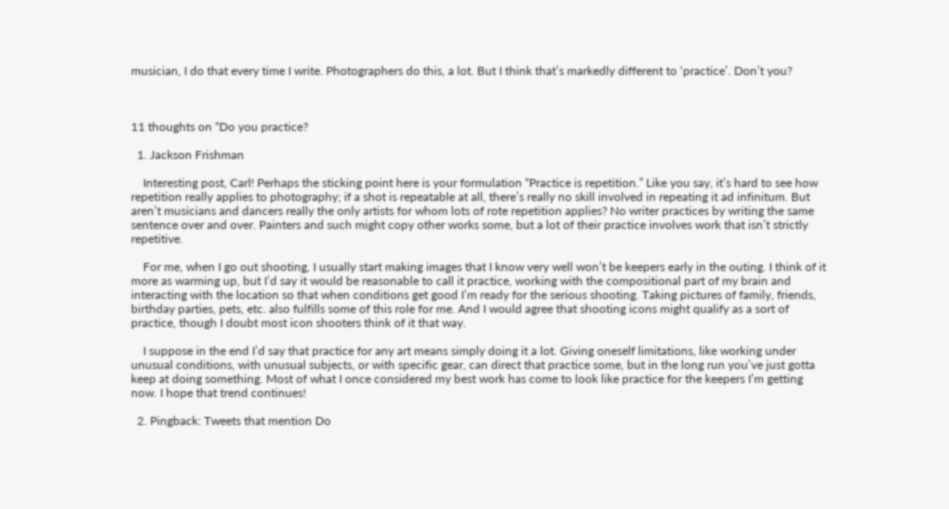musician, I do that every time I write. Photographers do this, a lot. But I think that’s markedly different to ‘practice’. Don’t you?



11 thoughts on “Do you practice?

  1. Jackson Frishman

    Interesting post, Carl! Perhaps the sticking point here is your formulation “Practice is repetition.” Like you say, it’s hard to see how repetition really applies to photography; if a shot is repeatable at all, there’s really no skill involved in repeating it ad infinitum. But aren’t musicians and dancers really the only artists for whom lots of rote repetition applies? No writer practices by writing the same sentence over and over. Painters and such might copy other works some, but a lot of their practice involves work that isn’t strictly repetitive.

    For me, when I go out shooting, I usually start making images that I know very well won’t be keepers early in the outing. I think of it more as warming up, but I’d say it would be reasonable to call it practice, working with the compositional part of my brain and interacting with the location so that when conditions get good I’m ready for the serious shooting. Taking pictures of family, friends, birthday parties, pets, etc. also fulfills some of this role for me. And I would agree that shooting icons might qualify as a sort of practice, though I doubt most icon shooters think of it that way.

    I suppose in the end I’d say that practice for any art means simply doing it a lot. Giving oneself limitations, like working under unusual conditions, with unusual subjects, or with specific gear, can direct that practice some, but in the long run you’ve just gotta keep at doing something. Most of what I once considered my best work has come to look like practice for the keepers I’m getting now. I hope that trend continues!

  2. Pingback: Tweets that mention Do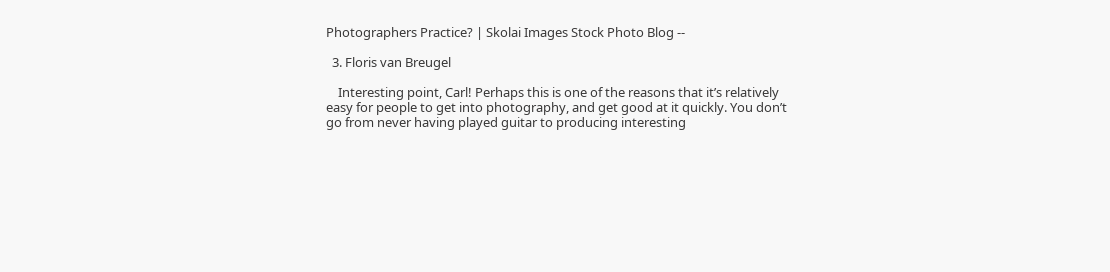Photographers Practice? | Skolai Images Stock Photo Blog --

  3. Floris van Breugel

    Interesting point, Carl! Perhaps this is one of the reasons that it’s relatively easy for people to get into photography, and get good at it quickly. You don’t go from never having played guitar to producing interesting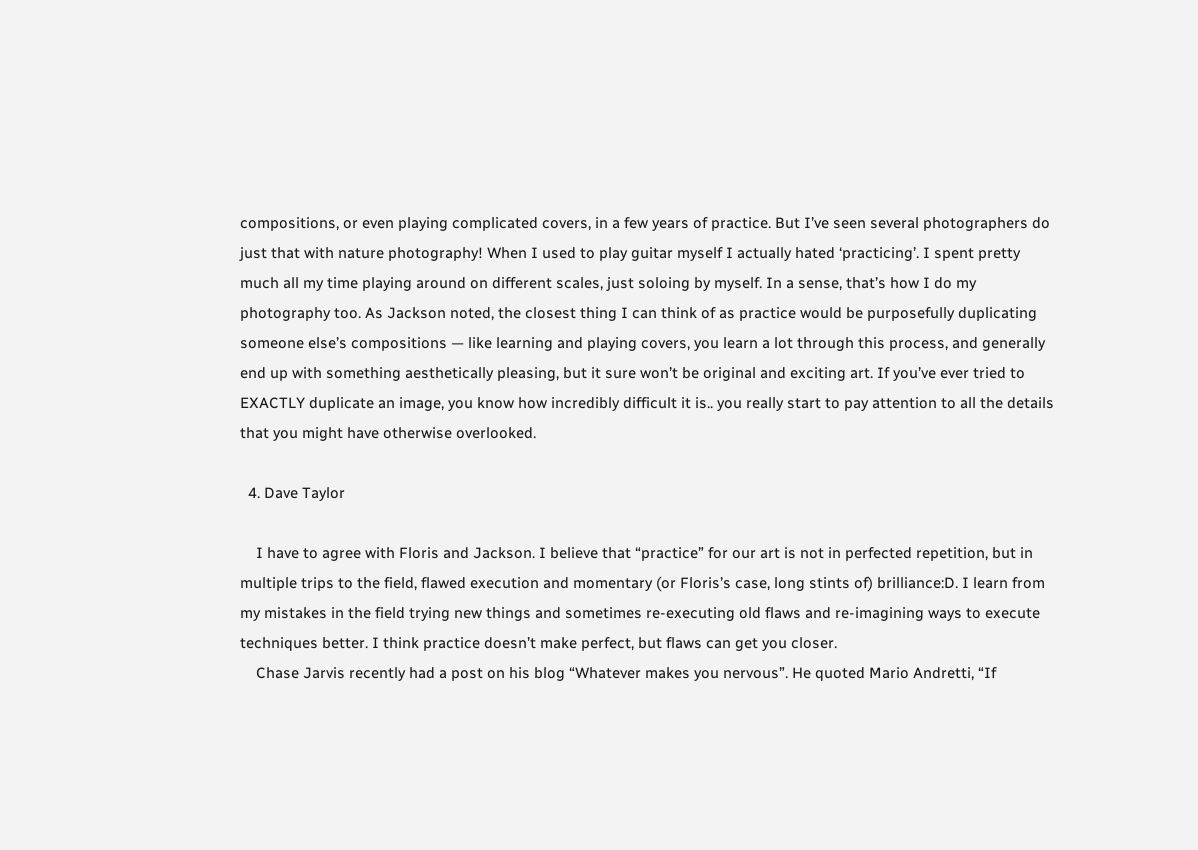compositions, or even playing complicated covers, in a few years of practice. But I’ve seen several photographers do just that with nature photography! When I used to play guitar myself I actually hated ‘practicing’. I spent pretty much all my time playing around on different scales, just soloing by myself. In a sense, that’s how I do my photography too. As Jackson noted, the closest thing I can think of as practice would be purposefully duplicating someone else’s compositions — like learning and playing covers, you learn a lot through this process, and generally end up with something aesthetically pleasing, but it sure won’t be original and exciting art. If you’ve ever tried to EXACTLY duplicate an image, you know how incredibly difficult it is.. you really start to pay attention to all the details that you might have otherwise overlooked.

  4. Dave Taylor

    I have to agree with Floris and Jackson. I believe that “practice” for our art is not in perfected repetition, but in multiple trips to the field, flawed execution and momentary (or Floris’s case, long stints of) brilliance:D. I learn from my mistakes in the field trying new things and sometimes re-executing old flaws and re-imagining ways to execute techniques better. I think practice doesn’t make perfect, but flaws can get you closer.
    Chase Jarvis recently had a post on his blog “Whatever makes you nervous”. He quoted Mario Andretti, “If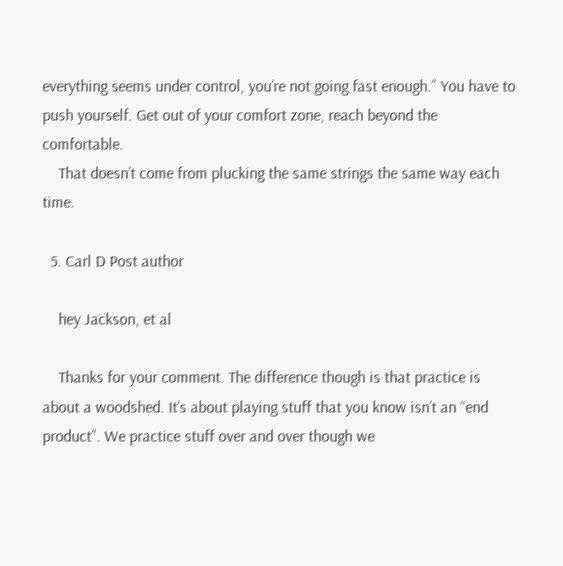everything seems under control, you’re not going fast enough.” You have to push yourself. Get out of your comfort zone, reach beyond the comfortable.
    That doesn’t come from plucking the same strings the same way each time.

  5. Carl D Post author

    hey Jackson, et al

    Thanks for your comment. The difference though is that practice is about a woodshed. It’s about playing stuff that you know isn’t an “end product”. We practice stuff over and over though we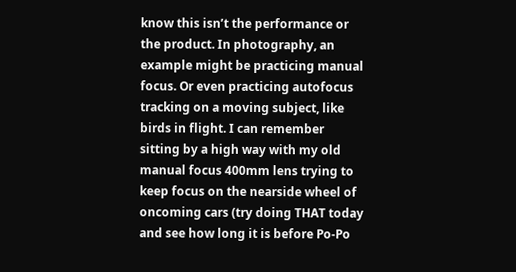know this isn’t the performance or the product. In photography, an example might be practicing manual focus. Or even practicing autofocus tracking on a moving subject, like birds in flight. I can remember sitting by a high way with my old manual focus 400mm lens trying to keep focus on the nearside wheel of oncoming cars (try doing THAT today and see how long it is before Po-Po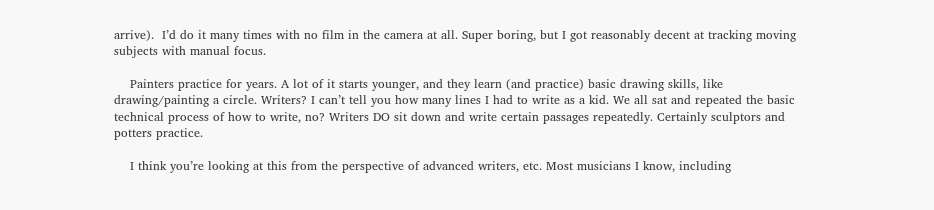arrive).  I’d do it many times with no film in the camera at all. Super boring, but I got reasonably decent at tracking moving subjects with manual focus.

    Painters practice for years. A lot of it starts younger, and they learn (and practice) basic drawing skills, like drawing/painting a circle. Writers? I can’t tell you how many lines I had to write as a kid. We all sat and repeated the basic technical process of how to write, no? Writers DO sit down and write certain passages repeatedly. Certainly sculptors and potters practice.

    I think you’re looking at this from the perspective of advanced writers, etc. Most musicians I know, including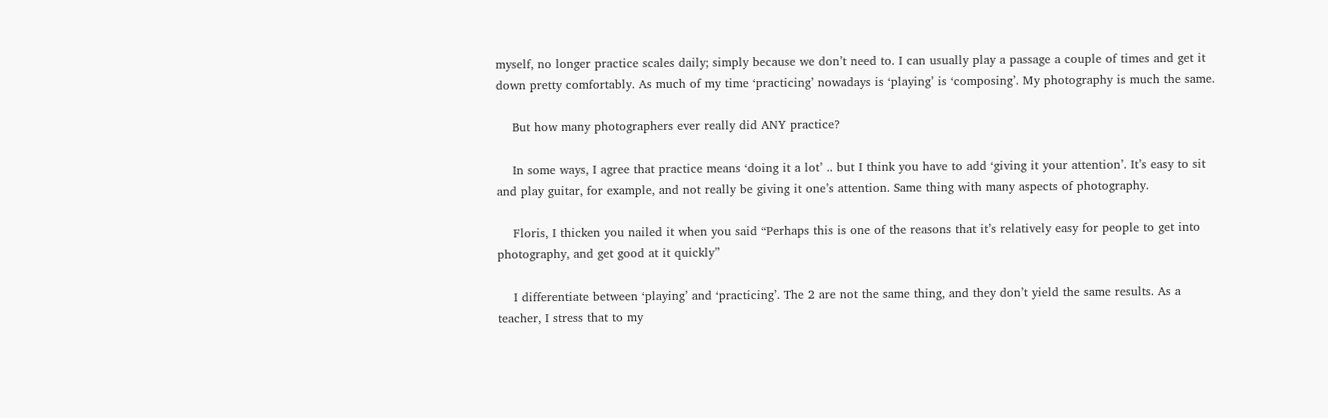myself, no longer practice scales daily; simply because we don’t need to. I can usually play a passage a couple of times and get it down pretty comfortably. As much of my time ‘practicing’ nowadays is ‘playing’ is ‘composing’. My photography is much the same.

    But how many photographers ever really did ANY practice?

    In some ways, I agree that practice means ‘doing it a lot’ .. but I think you have to add ‘giving it your attention’. It’s easy to sit and play guitar, for example, and not really be giving it one’s attention. Same thing with many aspects of photography.

    Floris, I thicken you nailed it when you said “Perhaps this is one of the reasons that it’s relatively easy for people to get into photography, and get good at it quickly”

    I differentiate between ‘playing’ and ‘practicing’. The 2 are not the same thing, and they don’t yield the same results. As a teacher, I stress that to my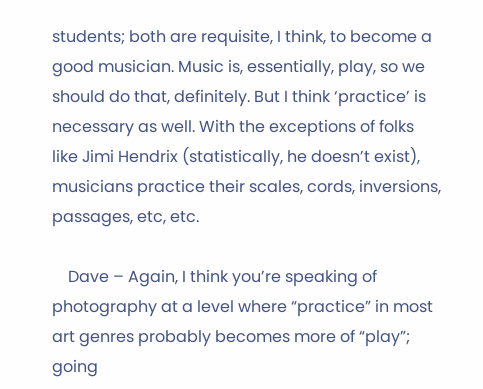students; both are requisite, I think, to become a good musician. Music is, essentially, play, so we should do that, definitely. But I think ‘practice’ is necessary as well. With the exceptions of folks like Jimi Hendrix (statistically, he doesn’t exist), musicians practice their scales, cords, inversions, passages, etc, etc.

    Dave – Again, I think you’re speaking of photography at a level where “practice” in most art genres probably becomes more of “play”; going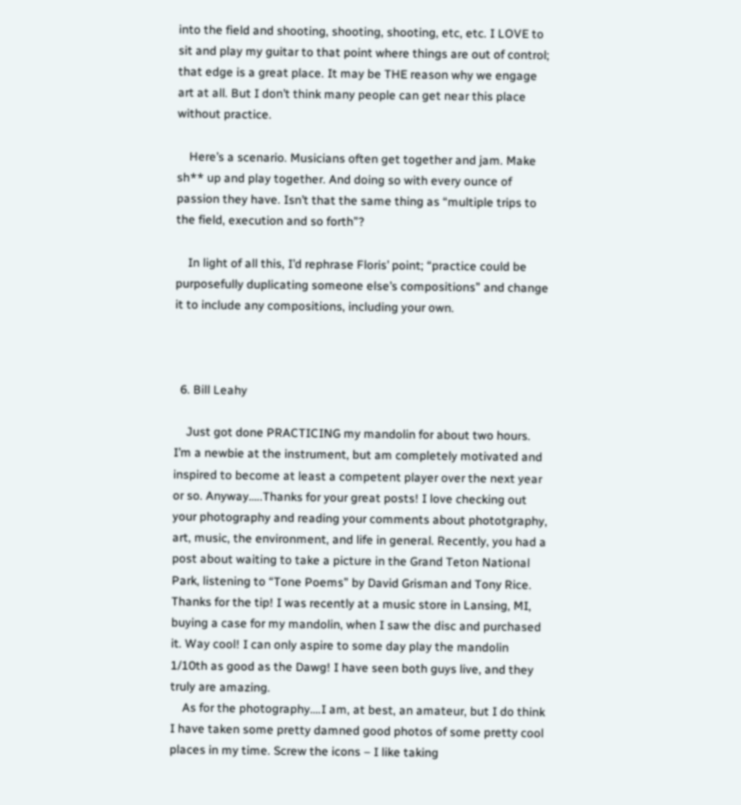into the field and shooting, shooting, shooting, etc, etc. I LOVE to sit and play my guitar to that point where things are out of control; that edge is a great place. It may be THE reason why we engage art at all. But I don’t think many people can get near this place without practice.

    Here’s a scenario. Musicians often get together and jam. Make sh** up and play together. And doing so with every ounce of passion they have. Isn’t that the same thing as “multiple trips to the field, execution and so forth”?

    In light of all this, I’d rephrase Floris’ point; “practice could be purposefully duplicating someone else’s compositions” and change it to include any compositions, including your own.



  6. Bill Leahy

    Just got done PRACTICING my mandolin for about two hours. I’m a newbie at the instrument, but am completely motivated and inspired to become at least a competent player over the next year or so. Anyway…..Thanks for your great posts! I love checking out your photography and reading your comments about phototgraphy, art, music, the environment, and life in general. Recently, you had a post about waiting to take a picture in the Grand Teton National Park, listening to “Tone Poems” by David Grisman and Tony Rice. Thanks for the tip! I was recently at a music store in Lansing, MI, buying a case for my mandolin, when I saw the disc and purchased it. Way cool! I can only aspire to some day play the mandolin 1/10th as good as the Dawg! I have seen both guys live, and they truly are amazing.
    As for the photography….I am, at best, an amateur, but I do think I have taken some pretty damned good photos of some pretty cool places in my time. Screw the icons – I like taking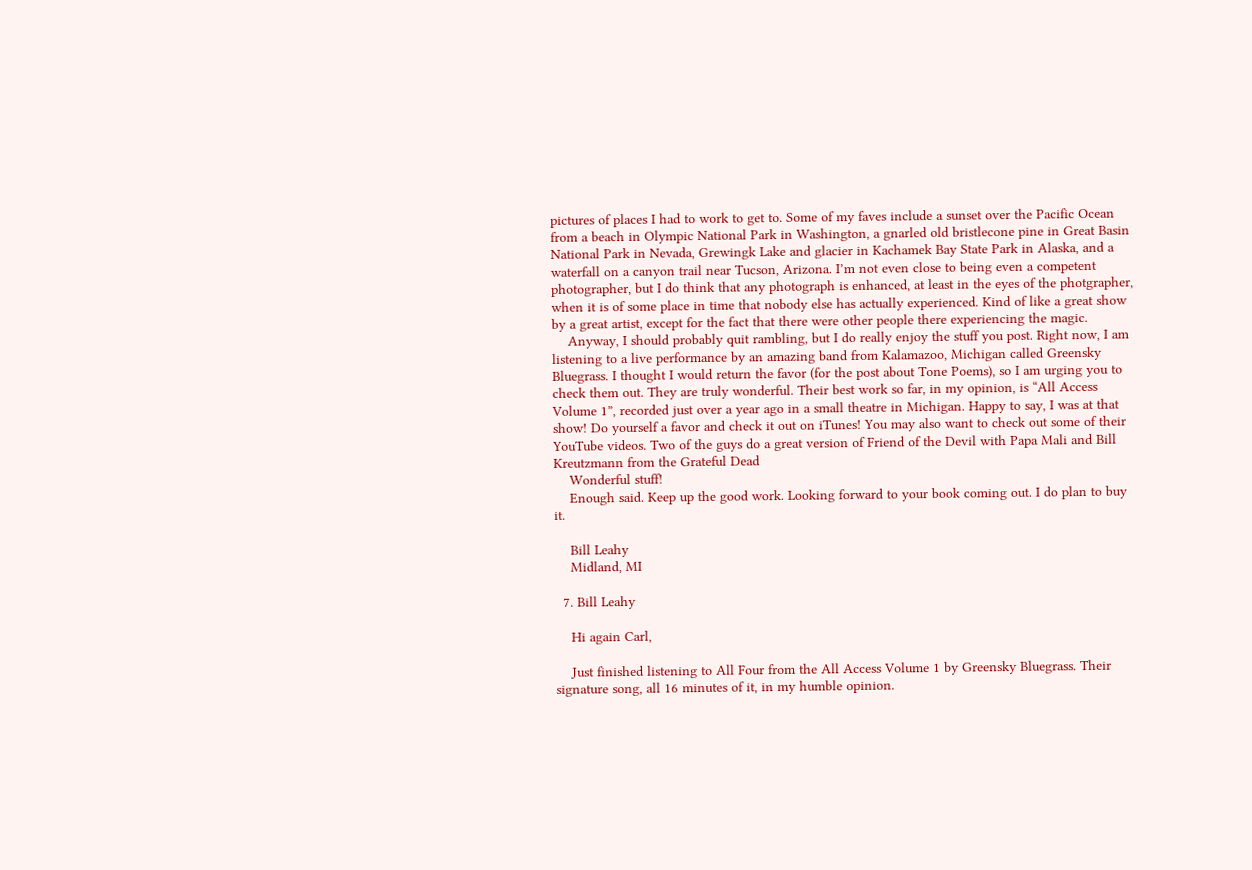pictures of places I had to work to get to. Some of my faves include a sunset over the Pacific Ocean from a beach in Olympic National Park in Washington, a gnarled old bristlecone pine in Great Basin National Park in Nevada, Grewingk Lake and glacier in Kachamek Bay State Park in Alaska, and a waterfall on a canyon trail near Tucson, Arizona. I’m not even close to being even a competent photographer, but I do think that any photograph is enhanced, at least in the eyes of the photgrapher, when it is of some place in time that nobody else has actually experienced. Kind of like a great show by a great artist, except for the fact that there were other people there experiencing the magic.
    Anyway, I should probably quit rambling, but I do really enjoy the stuff you post. Right now, I am listening to a live performance by an amazing band from Kalamazoo, Michigan called Greensky Bluegrass. I thought I would return the favor (for the post about Tone Poems), so I am urging you to check them out. They are truly wonderful. Their best work so far, in my opinion, is “All Access Volume 1”, recorded just over a year ago in a small theatre in Michigan. Happy to say, I was at that show! Do yourself a favor and check it out on iTunes! You may also want to check out some of their YouTube videos. Two of the guys do a great version of Friend of the Devil with Papa Mali and Bill Kreutzmann from the Grateful Dead
    Wonderful stuff!
    Enough said. Keep up the good work. Looking forward to your book coming out. I do plan to buy it.

    Bill Leahy
    Midland, MI

  7. Bill Leahy

    Hi again Carl,

    Just finished listening to All Four from the All Access Volume 1 by Greensky Bluegrass. Their signature song, all 16 minutes of it, in my humble opinion.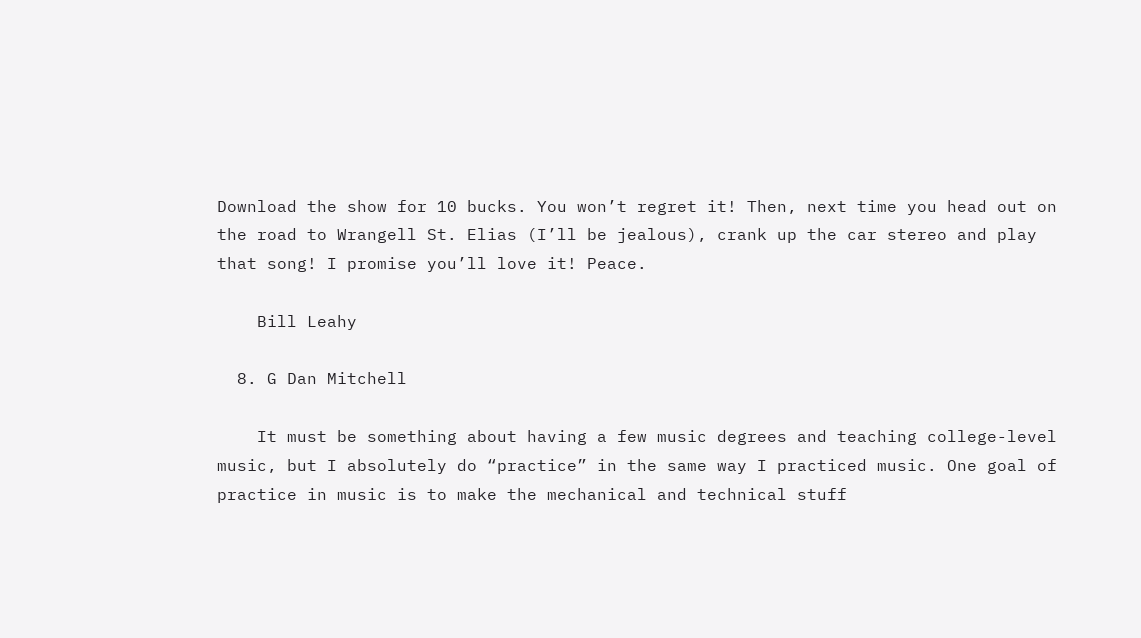Download the show for 10 bucks. You won’t regret it! Then, next time you head out on the road to Wrangell St. Elias (I’ll be jealous), crank up the car stereo and play that song! I promise you’ll love it! Peace.

    Bill Leahy

  8. G Dan Mitchell

    It must be something about having a few music degrees and teaching college-level music, but I absolutely do “practice” in the same way I practiced music. One goal of practice in music is to make the mechanical and technical stuff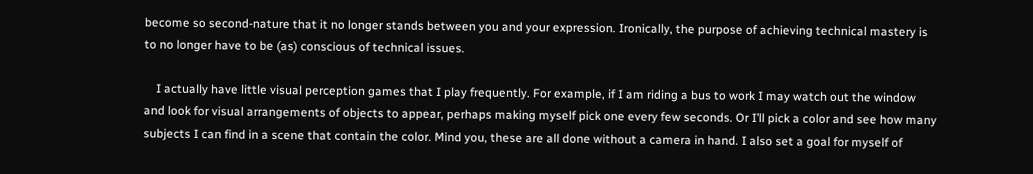become so second-nature that it no longer stands between you and your expression. Ironically, the purpose of achieving technical mastery is to no longer have to be (as) conscious of technical issues.

    I actually have little visual perception games that I play frequently. For example, if I am riding a bus to work I may watch out the window and look for visual arrangements of objects to appear, perhaps making myself pick one every few seconds. Or I’ll pick a color and see how many subjects I can find in a scene that contain the color. Mind you, these are all done without a camera in hand. I also set a goal for myself of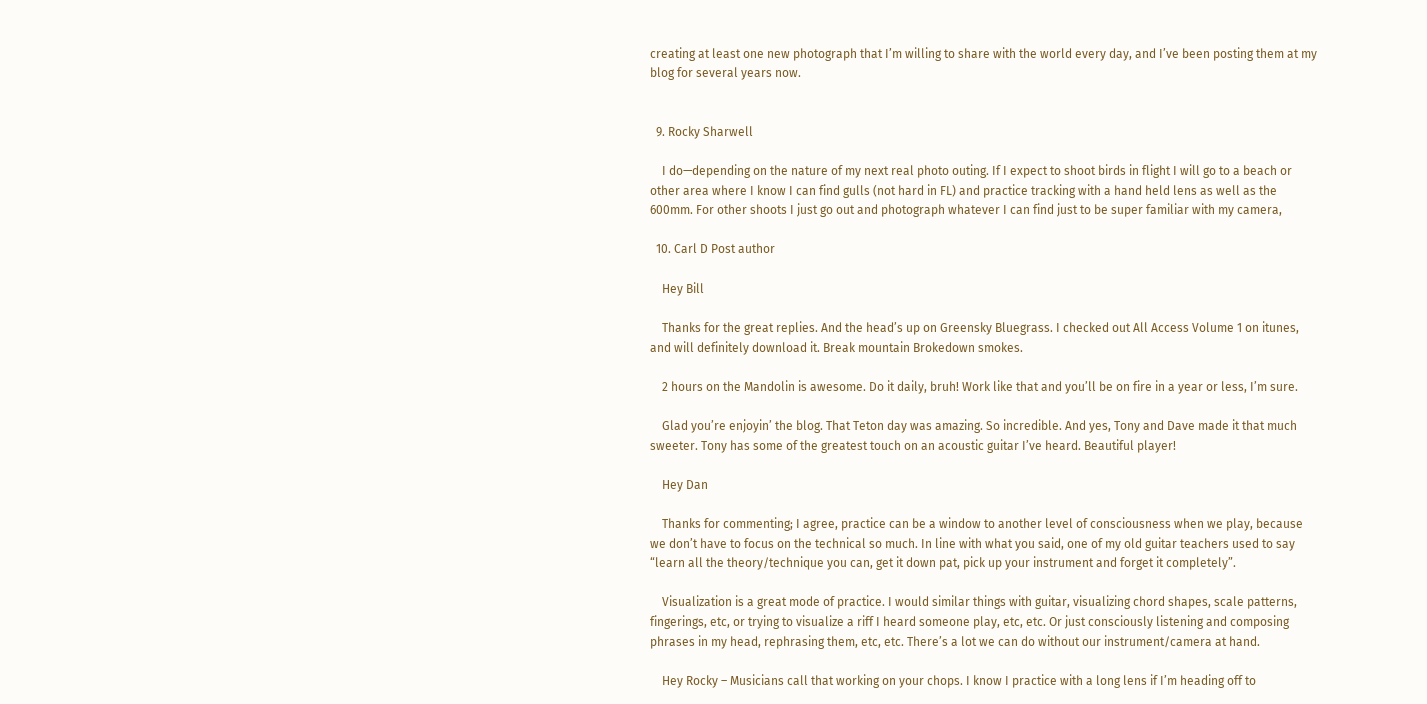creating at least one new photograph that I’m willing to share with the world every day, and I’ve been posting them at my blog for several years now.


  9. Rocky Sharwell

    I do—depending on the nature of my next real photo outing. If I expect to shoot birds in flight I will go to a beach or other area where I know I can find gulls (not hard in FL) and practice tracking with a hand held lens as well as the 600mm. For other shoots I just go out and photograph whatever I can find just to be super familiar with my camera,

  10. Carl D Post author

    Hey Bill

    Thanks for the great replies. And the head’s up on Greensky Bluegrass. I checked out All Access Volume 1 on itunes, and will definitely download it. Break mountain Brokedown smokes.

    2 hours on the Mandolin is awesome. Do it daily, bruh! Work like that and you’ll be on fire in a year or less, I’m sure.

    Glad you’re enjoyin’ the blog. That Teton day was amazing. So incredible. And yes, Tony and Dave made it that much sweeter. Tony has some of the greatest touch on an acoustic guitar I’ve heard. Beautiful player!

    Hey Dan

    Thanks for commenting; I agree, practice can be a window to another level of consciousness when we play, because we don’t have to focus on the technical so much. In line with what you said, one of my old guitar teachers used to say “learn all the theory/technique you can, get it down pat, pick up your instrument and forget it completely”.

    Visualization is a great mode of practice. I would similar things with guitar, visualizing chord shapes, scale patterns, fingerings, etc, or trying to visualize a riff I heard someone play, etc, etc. Or just consciously listening and composing phrases in my head, rephrasing them, etc, etc. There’s a lot we can do without our instrument/camera at hand.

    Hey Rocky – Musicians call that working on your chops. I know I practice with a long lens if I’m heading off to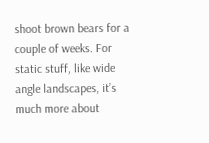shoot brown bears for a couple of weeks. For static stuff, like wide angle landscapes, it’s much more about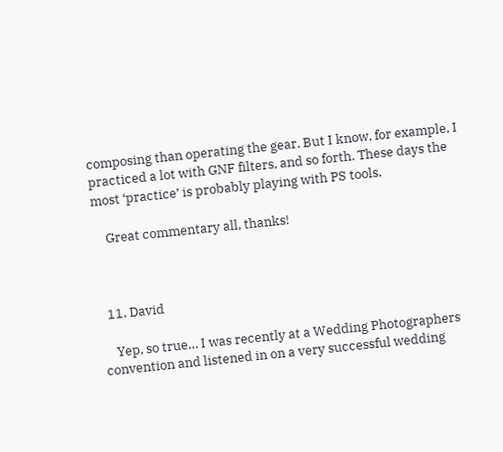composing than operating the gear. But I know, for example, I practiced a lot with GNF filters, and so forth. These days the most ‘practice’ is probably playing with PS tools.

    Great commentary all, thanks!



  11. David

    Yep, so true… I was recently at a Wedding Photographers convention and listened in on a very successful wedding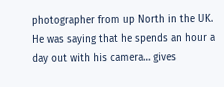photographer from up North in the UK. He was saying that he spends an hour a day out with his camera… gives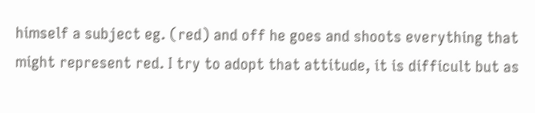himself a subject eg. (red) and off he goes and shoots everything that might represent red. I try to adopt that attitude, it is difficult but as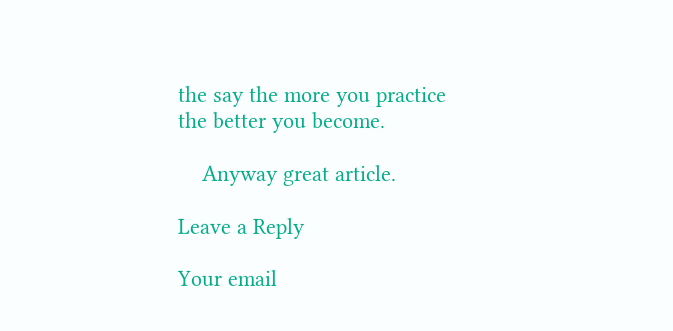the say the more you practice the better you become.

    Anyway great article.

Leave a Reply

Your email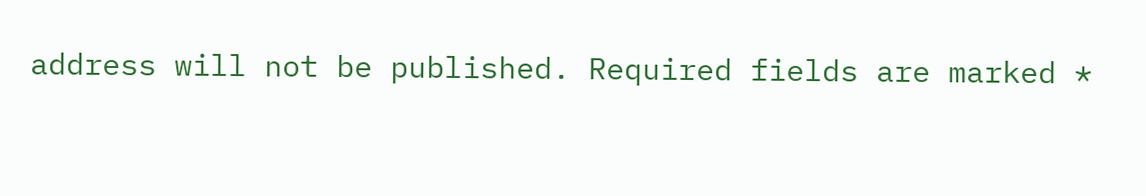address will not be published. Required fields are marked *